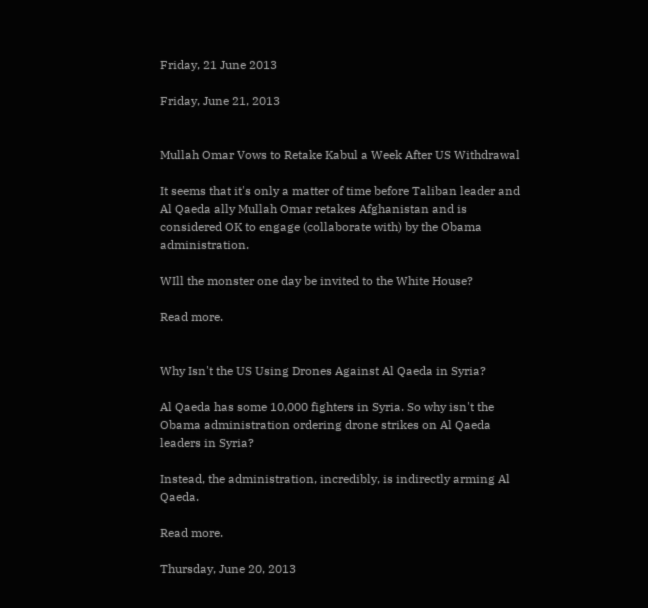Friday, 21 June 2013

Friday, June 21, 2013


Mullah Omar Vows to Retake Kabul a Week After US Withdrawal

It seems that it's only a matter of time before Taliban leader and Al Qaeda ally Mullah Omar retakes Afghanistan and is considered OK to engage (collaborate with) by the Obama administration.

WIll the monster one day be invited to the White House?

Read more.


Why Isn't the US Using Drones Against Al Qaeda in Syria?

Al Qaeda has some 10,000 fighters in Syria. So why isn't the Obama administration ordering drone strikes on Al Qaeda leaders in Syria?

Instead, the administration, incredibly, is indirectly arming Al Qaeda.

Read more.

Thursday, June 20, 2013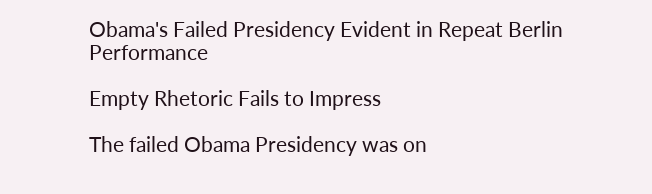Obama's Failed Presidency Evident in Repeat Berlin Performance

Empty Rhetoric Fails to Impress

The failed Obama Presidency was on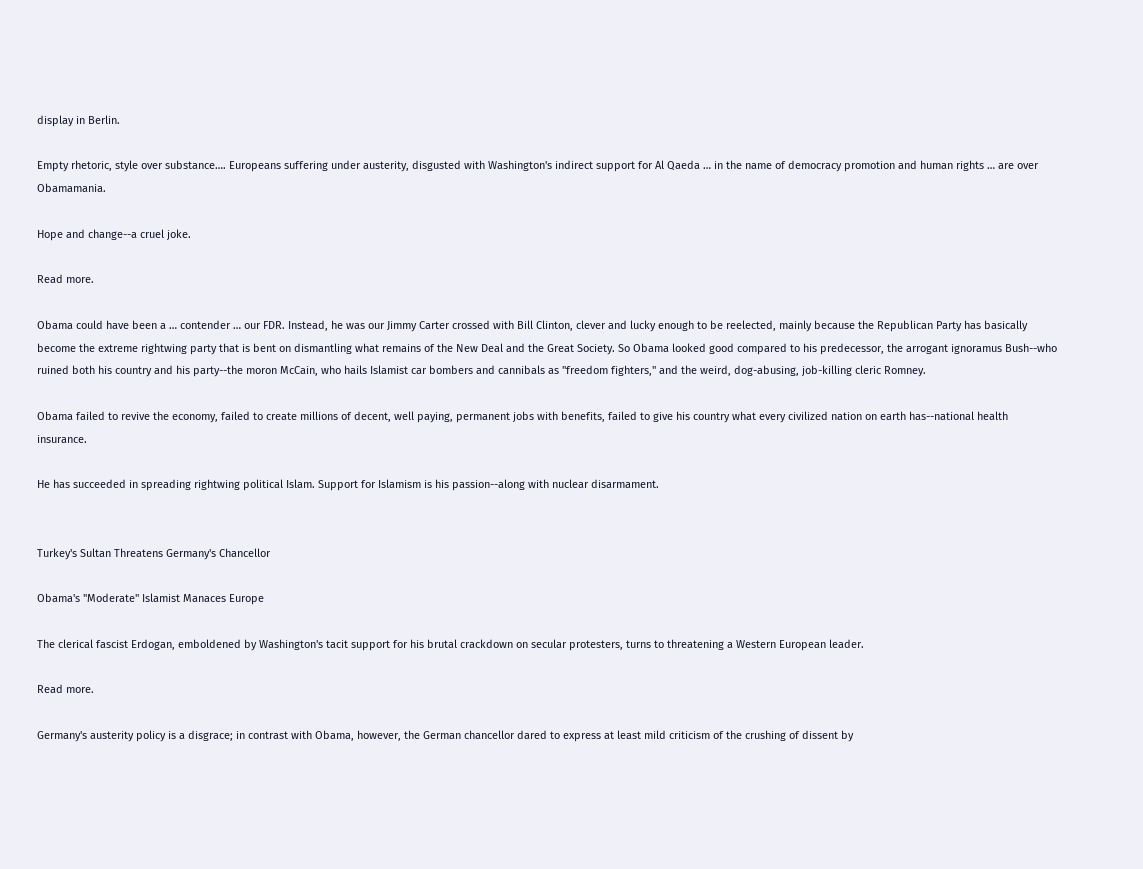display in Berlin.

Empty rhetoric, style over substance…. Europeans suffering under austerity, disgusted with Washington's indirect support for Al Qaeda … in the name of democracy promotion and human rights … are over Obamamania.

Hope and change--a cruel joke.

Read more.

Obama could have been a … contender … our FDR. Instead, he was our Jimmy Carter crossed with Bill Clinton, clever and lucky enough to be reelected, mainly because the Republican Party has basically become the extreme rightwing party that is bent on dismantling what remains of the New Deal and the Great Society. So Obama looked good compared to his predecessor, the arrogant ignoramus Bush--who ruined both his country and his party--the moron McCain, who hails Islamist car bombers and cannibals as "freedom fighters," and the weird, dog-abusing, job-killing cleric Romney.

Obama failed to revive the economy, failed to create millions of decent, well paying, permanent jobs with benefits, failed to give his country what every civilized nation on earth has--national health insurance.

He has succeeded in spreading rightwing political Islam. Support for Islamism is his passion--along with nuclear disarmament.


Turkey's Sultan Threatens Germany's Chancellor

Obama's "Moderate" Islamist Manaces Europe

The clerical fascist Erdogan, emboldened by Washington's tacit support for his brutal crackdown on secular protesters, turns to threatening a Western European leader.

Read more.

Germany's austerity policy is a disgrace; in contrast with Obama, however, the German chancellor dared to express at least mild criticism of the crushing of dissent by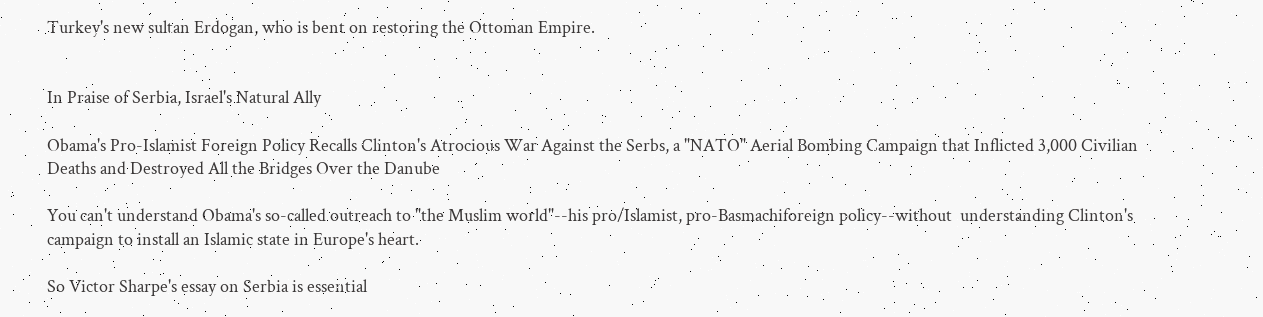Turkey's new sultan Erdogan, who is bent on restoring the Ottoman Empire.


In Praise of Serbia, Israel's Natural Ally

Obama's Pro-Islamist Foreign Policy Recalls Clinton's Atrocious War Against the Serbs, a "NATO" Aerial Bombing Campaign that Inflicted 3,000 Civilian Deaths and Destroyed All the Bridges Over the Danube

You can't understand Obama's so-called outreach to "the Muslim world"--his pro/Islamist, pro-Basmachiforeign policy--without  understanding Clinton's campaign to install an Islamic state in Europe's heart.

So Victor Sharpe's essay on Serbia is essential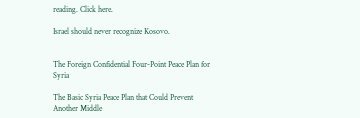reading. Click here.

Israel should never recognize Kosovo.


The Foreign Confidential Four-Point Peace Plan for Syria

The Basic Syria Peace Plan that Could Prevent Another Middle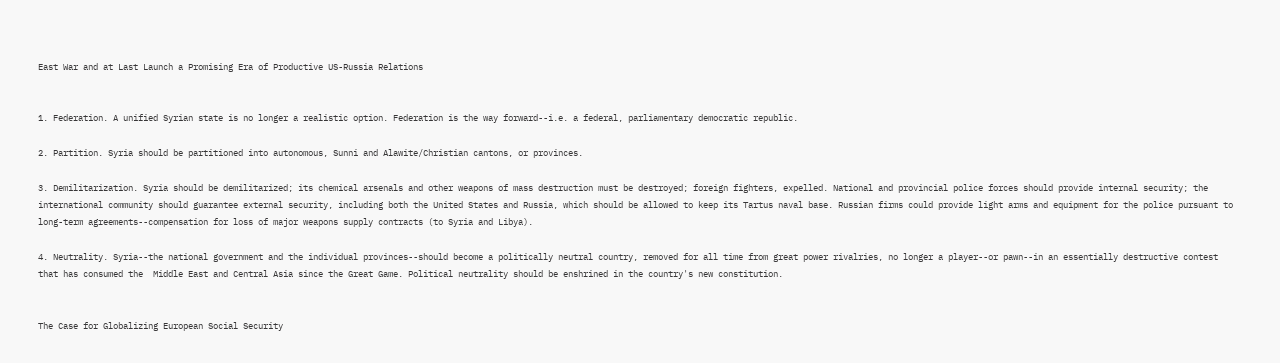East War and at Last Launch a Promising Era of Productive US-Russia Relations


1. Federation. A unified Syrian state is no longer a realistic option. Federation is the way forward--i.e. a federal, parliamentary democratic republic.

2. Partition. Syria should be partitioned into autonomous, Sunni and Alawite/Christian cantons, or provinces.

3. Demilitarization. Syria should be demilitarized; its chemical arsenals and other weapons of mass destruction must be destroyed; foreign fighters, expelled. National and provincial police forces should provide internal security; the international community should guarantee external security, including both the United States and Russia, which should be allowed to keep its Tartus naval base. Russian firms could provide light arms and equipment for the police pursuant to long-term agreements--compensation for loss of major weapons supply contracts (to Syria and Libya).

4. Neutrality. Syria--the national government and the individual provinces--should become a politically neutral country, removed for all time from great power rivalries, no longer a player--or pawn--in an essentially destructive contest that has consumed the  Middle East and Central Asia since the Great Game. Political neutrality should be enshrined in the country's new constitution.


The Case for Globalizing European Social Security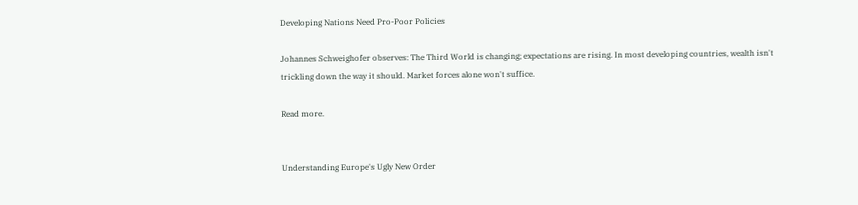Developing Nations Need Pro-Poor Policies

Johannes Schweighofer observes: The Third World is changing; expectations are rising. In most developing countries, wealth isn't trickling down the way it should. Market forces alone won't suffice.

Read more.


Understanding Europe's Ugly New Order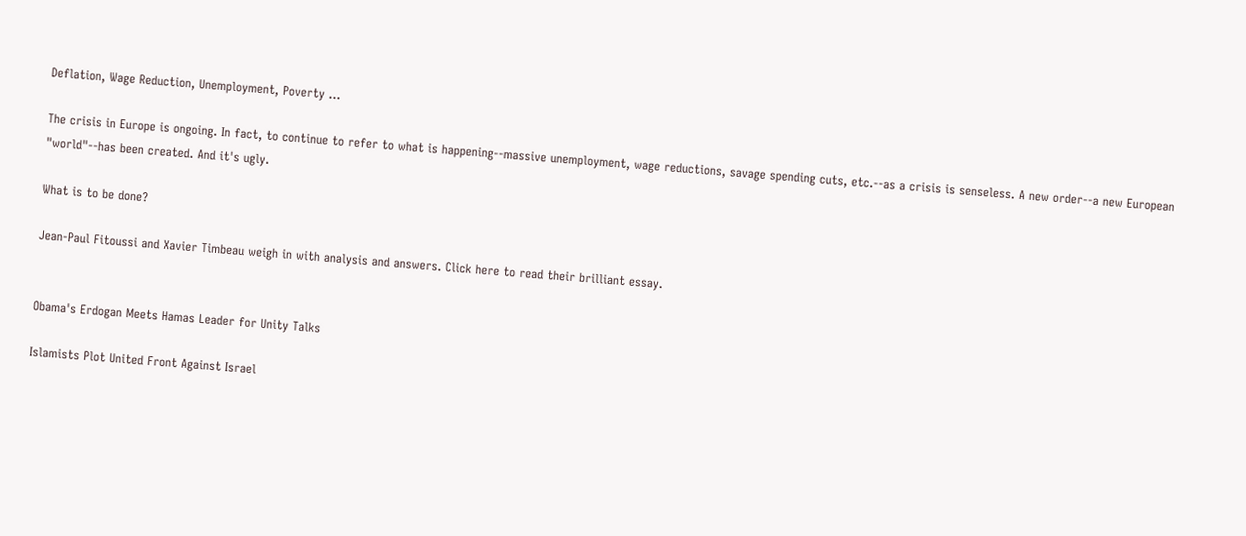Deflation, Wage Reduction, Unemployment, Poverty …

The crisis in Europe is ongoing. In fact, to continue to refer to what is happening--massive unemployment, wage reductions, savage spending cuts, etc.--as a crisis is senseless. A new order--a new European "world"--has been created. And it's ugly.

What is to be done?

Jean-Paul Fitoussi and Xavier Timbeau weigh in with analysis and answers. Click here to read their brilliant essay.


Obama's Erdogan Meets Hamas Leader for Unity Talks

Islamists Plot United Front Against Israel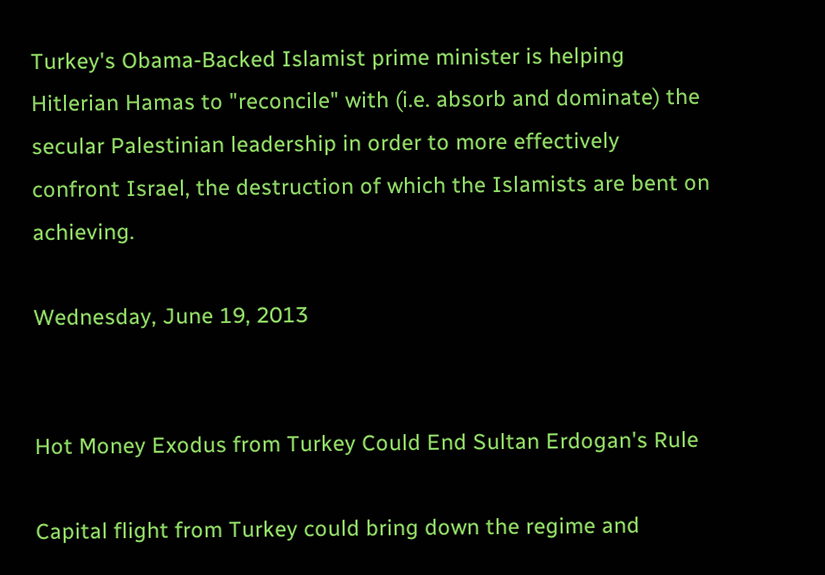Turkey's Obama-Backed Islamist prime minister is helping Hitlerian Hamas to "reconcile" with (i.e. absorb and dominate) the secular Palestinian leadership in order to more effectively confront Israel, the destruction of which the Islamists are bent on achieving.

Wednesday, June 19, 2013


Hot Money Exodus from Turkey Could End Sultan Erdogan's Rule

Capital flight from Turkey could bring down the regime and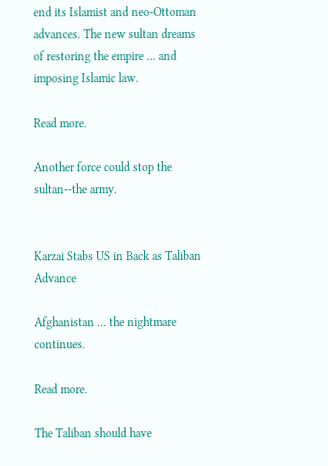end its Islamist and neo-Ottoman advances. The new sultan dreams of restoring the empire … and imposing Islamic law.

Read more.

Another force could stop the sultan--the army.


Karzai Stabs US in Back as Taliban Advance

Afghanistan … the nightmare continues.

Read more.

The Taliban should have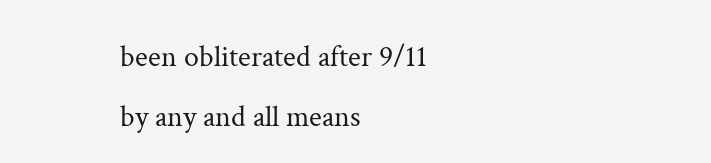been obliterated after 9/11 by any and all means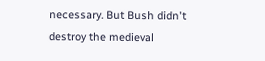necessary. But Bush didn't destroy the medieval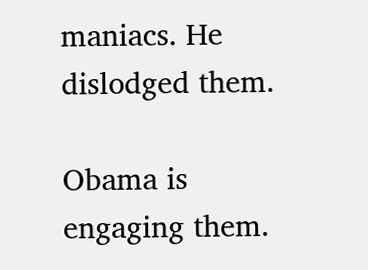maniacs. He dislodged them.

Obama is engaging them.